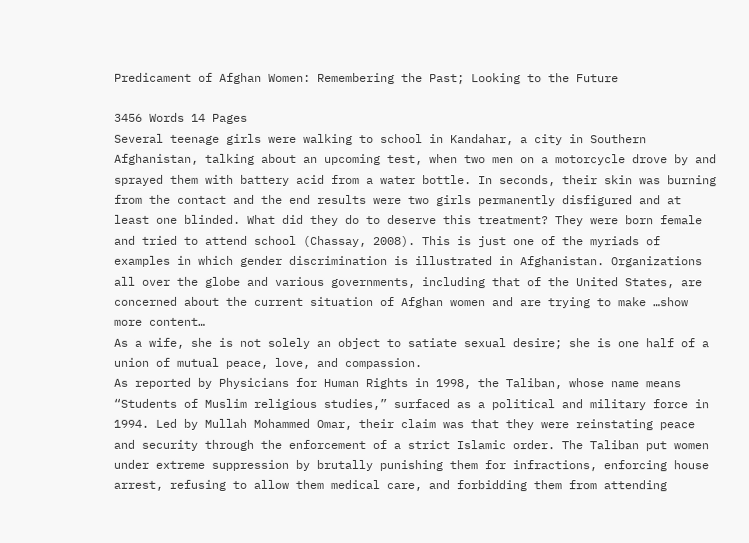Predicament of Afghan Women: Remembering the Past; Looking to the Future

3456 Words 14 Pages
Several teenage girls were walking to school in Kandahar, a city in Southern Afghanistan, talking about an upcoming test, when two men on a motorcycle drove by and sprayed them with battery acid from a water bottle. In seconds, their skin was burning from the contact and the end results were two girls permanently disfigured and at least one blinded. What did they do to deserve this treatment? They were born female and tried to attend school (Chassay, 2008). This is just one of the myriads of examples in which gender discrimination is illustrated in Afghanistan. Organizations all over the globe and various governments, including that of the United States, are concerned about the current situation of Afghan women and are trying to make …show more content…
As a wife, she is not solely an object to satiate sexual desire; she is one half of a union of mutual peace, love, and compassion.
As reported by Physicians for Human Rights in 1998, the Taliban, whose name means “Students of Muslim religious studies,” surfaced as a political and military force in 1994. Led by Mullah Mohammed Omar, their claim was that they were reinstating peace and security through the enforcement of a strict Islamic order. The Taliban put women under extreme suppression by brutally punishing them for infractions, enforcing house arrest, refusing to allow them medical care, and forbidding them from attending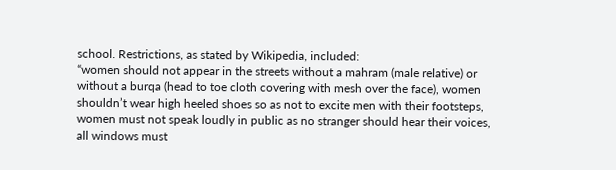school. Restrictions, as stated by Wikipedia, included:
“women should not appear in the streets without a mahram (male relative) or without a burqa (head to toe cloth covering with mesh over the face), women shouldn’t wear high heeled shoes so as not to excite men with their footsteps, women must not speak loudly in public as no stranger should hear their voices, all windows must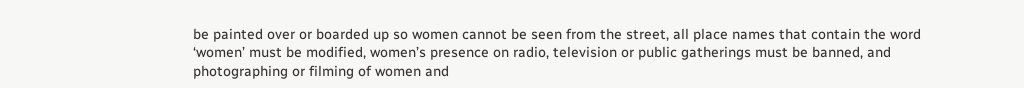be painted over or boarded up so women cannot be seen from the street, all place names that contain the word ‘women’ must be modified, women’s presence on radio, television or public gatherings must be banned, and photographing or filming of women and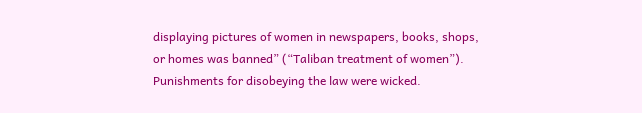displaying pictures of women in newspapers, books, shops, or homes was banned” (“Taliban treatment of women”).
Punishments for disobeying the law were wicked.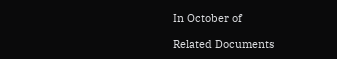In October of

Related Documents